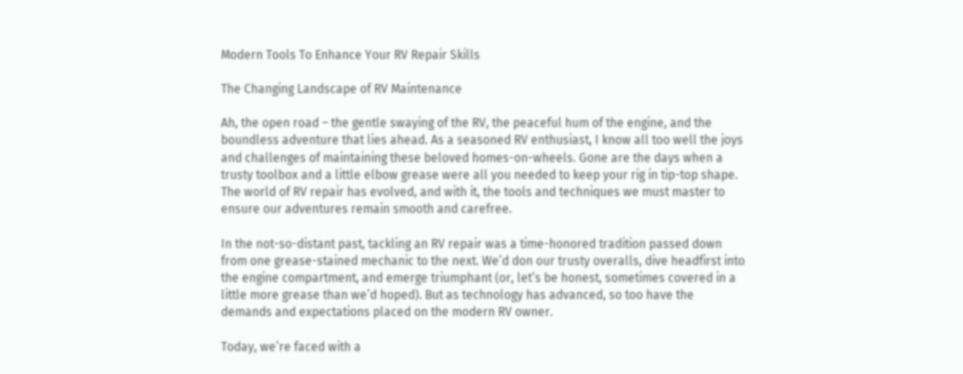Modern Tools To Enhance Your RV Repair Skills

The Changing Landscape of RV Maintenance

Ah, the open road – the gentle swaying of the RV, the peaceful hum of the engine, and the boundless adventure that lies ahead. As a seasoned RV enthusiast, I know all too well the joys and challenges of maintaining these beloved homes-on-wheels. Gone are the days when a trusty toolbox and a little elbow grease were all you needed to keep your rig in tip-top shape. The world of RV repair has evolved, and with it, the tools and techniques we must master to ensure our adventures remain smooth and carefree.

In the not-so-distant past, tackling an RV repair was a time-honored tradition passed down from one grease-stained mechanic to the next. We’d don our trusty overalls, dive headfirst into the engine compartment, and emerge triumphant (or, let’s be honest, sometimes covered in a little more grease than we’d hoped). But as technology has advanced, so too have the demands and expectations placed on the modern RV owner.

Today, we’re faced with a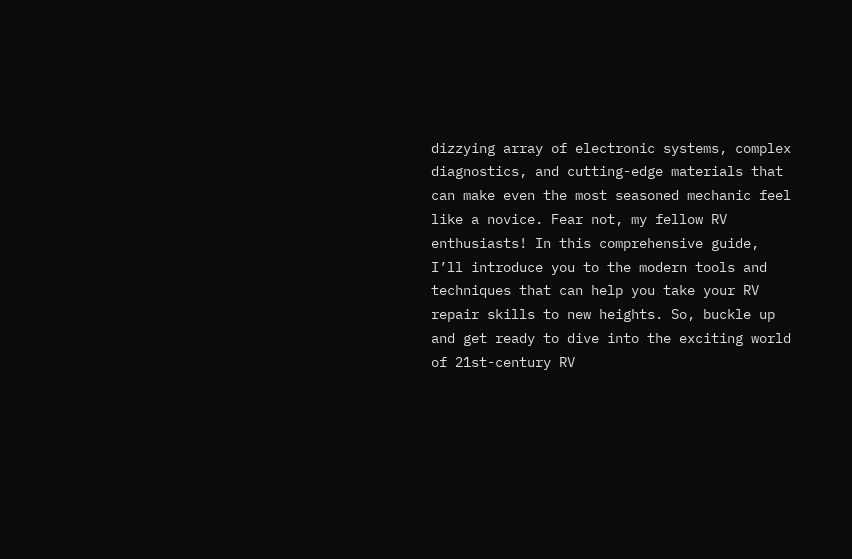dizzying array of electronic systems, complex diagnostics, and cutting-edge materials that can make even the most seasoned mechanic feel like a novice. Fear not, my fellow RV enthusiasts! In this comprehensive guide, I’ll introduce you to the modern tools and techniques that can help you take your RV repair skills to new heights. So, buckle up and get ready to dive into the exciting world of 21st-century RV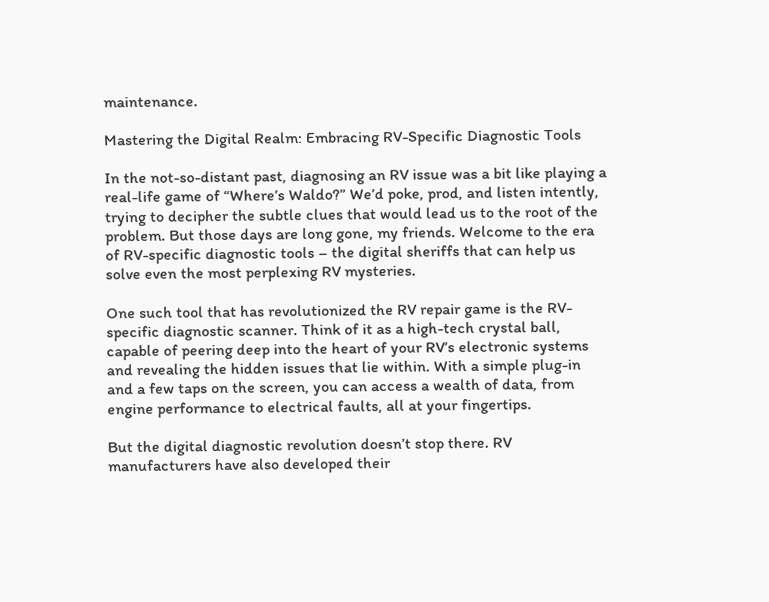maintenance.

Mastering the Digital Realm: Embracing RV-Specific Diagnostic Tools

In the not-so-distant past, diagnosing an RV issue was a bit like playing a real-life game of “Where’s Waldo?” We’d poke, prod, and listen intently, trying to decipher the subtle clues that would lead us to the root of the problem. But those days are long gone, my friends. Welcome to the era of RV-specific diagnostic tools – the digital sheriffs that can help us solve even the most perplexing RV mysteries.

One such tool that has revolutionized the RV repair game is the RV-specific diagnostic scanner. Think of it as a high-tech crystal ball, capable of peering deep into the heart of your RV’s electronic systems and revealing the hidden issues that lie within. With a simple plug-in and a few taps on the screen, you can access a wealth of data, from engine performance to electrical faults, all at your fingertips.

But the digital diagnostic revolution doesn’t stop there. RV manufacturers have also developed their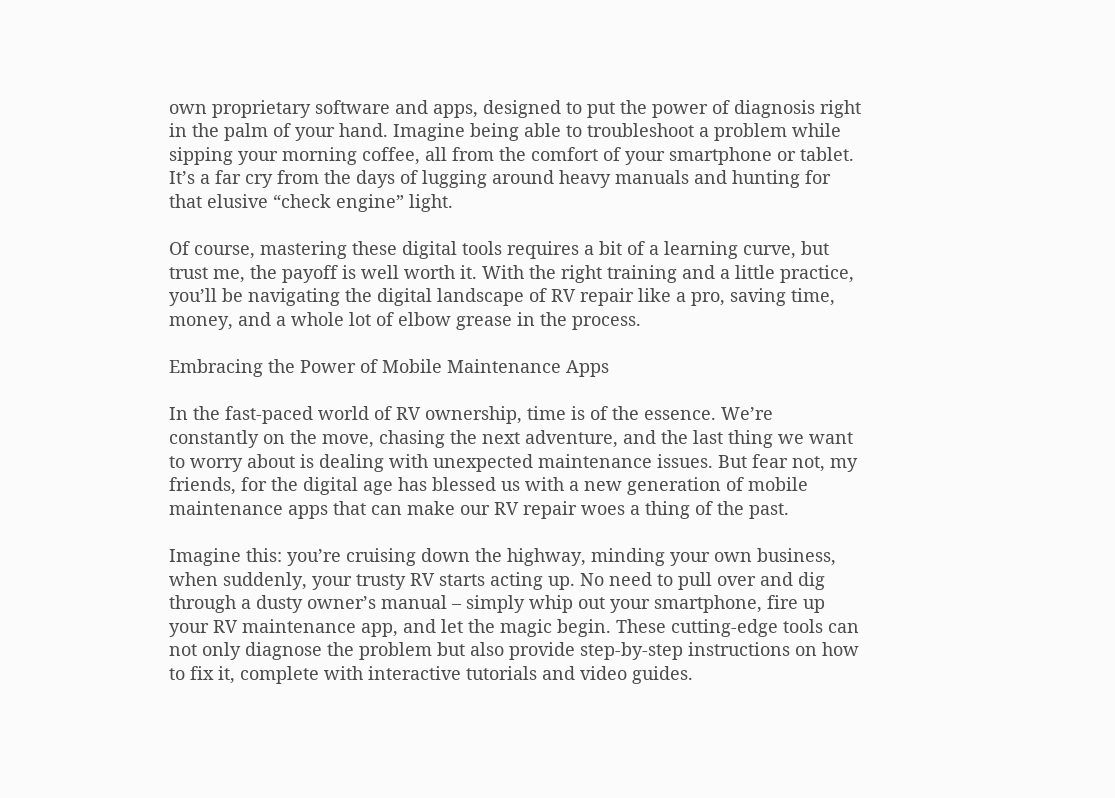own proprietary software and apps, designed to put the power of diagnosis right in the palm of your hand. Imagine being able to troubleshoot a problem while sipping your morning coffee, all from the comfort of your smartphone or tablet. It’s a far cry from the days of lugging around heavy manuals and hunting for that elusive “check engine” light.

Of course, mastering these digital tools requires a bit of a learning curve, but trust me, the payoff is well worth it. With the right training and a little practice, you’ll be navigating the digital landscape of RV repair like a pro, saving time, money, and a whole lot of elbow grease in the process.

Embracing the Power of Mobile Maintenance Apps

In the fast-paced world of RV ownership, time is of the essence. We’re constantly on the move, chasing the next adventure, and the last thing we want to worry about is dealing with unexpected maintenance issues. But fear not, my friends, for the digital age has blessed us with a new generation of mobile maintenance apps that can make our RV repair woes a thing of the past.

Imagine this: you’re cruising down the highway, minding your own business, when suddenly, your trusty RV starts acting up. No need to pull over and dig through a dusty owner’s manual – simply whip out your smartphone, fire up your RV maintenance app, and let the magic begin. These cutting-edge tools can not only diagnose the problem but also provide step-by-step instructions on how to fix it, complete with interactive tutorials and video guides.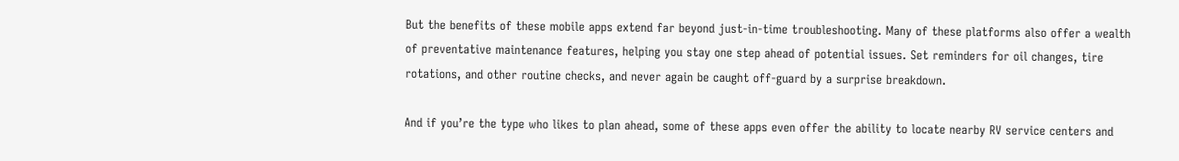But the benefits of these mobile apps extend far beyond just-in-time troubleshooting. Many of these platforms also offer a wealth of preventative maintenance features, helping you stay one step ahead of potential issues. Set reminders for oil changes, tire rotations, and other routine checks, and never again be caught off-guard by a surprise breakdown.

And if you’re the type who likes to plan ahead, some of these apps even offer the ability to locate nearby RV service centers and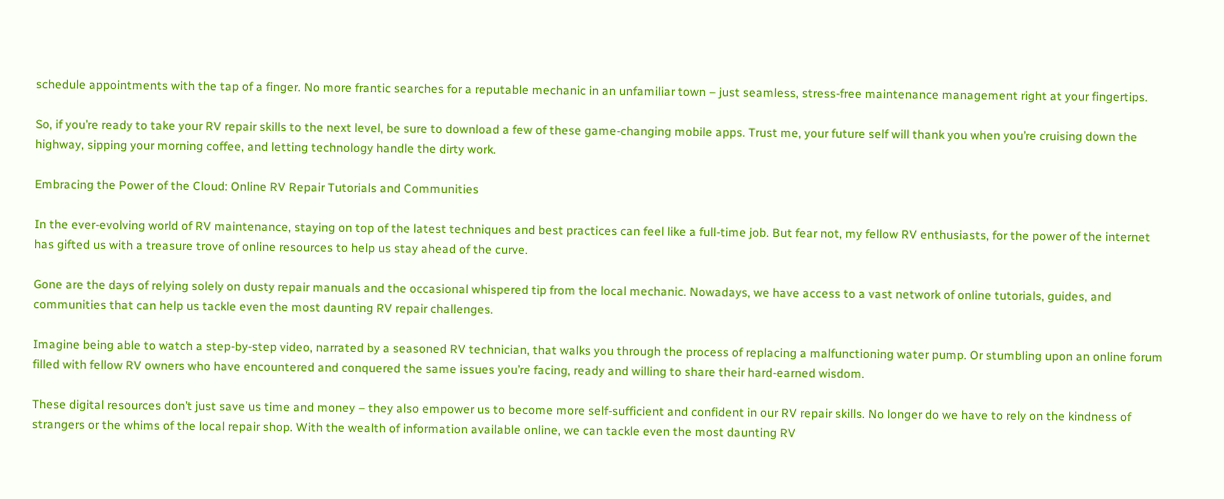schedule appointments with the tap of a finger. No more frantic searches for a reputable mechanic in an unfamiliar town – just seamless, stress-free maintenance management right at your fingertips.

So, if you’re ready to take your RV repair skills to the next level, be sure to download a few of these game-changing mobile apps. Trust me, your future self will thank you when you’re cruising down the highway, sipping your morning coffee, and letting technology handle the dirty work.

Embracing the Power of the Cloud: Online RV Repair Tutorials and Communities

In the ever-evolving world of RV maintenance, staying on top of the latest techniques and best practices can feel like a full-time job. But fear not, my fellow RV enthusiasts, for the power of the internet has gifted us with a treasure trove of online resources to help us stay ahead of the curve.

Gone are the days of relying solely on dusty repair manuals and the occasional whispered tip from the local mechanic. Nowadays, we have access to a vast network of online tutorials, guides, and communities that can help us tackle even the most daunting RV repair challenges.

Imagine being able to watch a step-by-step video, narrated by a seasoned RV technician, that walks you through the process of replacing a malfunctioning water pump. Or stumbling upon an online forum filled with fellow RV owners who have encountered and conquered the same issues you’re facing, ready and willing to share their hard-earned wisdom.

These digital resources don’t just save us time and money – they also empower us to become more self-sufficient and confident in our RV repair skills. No longer do we have to rely on the kindness of strangers or the whims of the local repair shop. With the wealth of information available online, we can tackle even the most daunting RV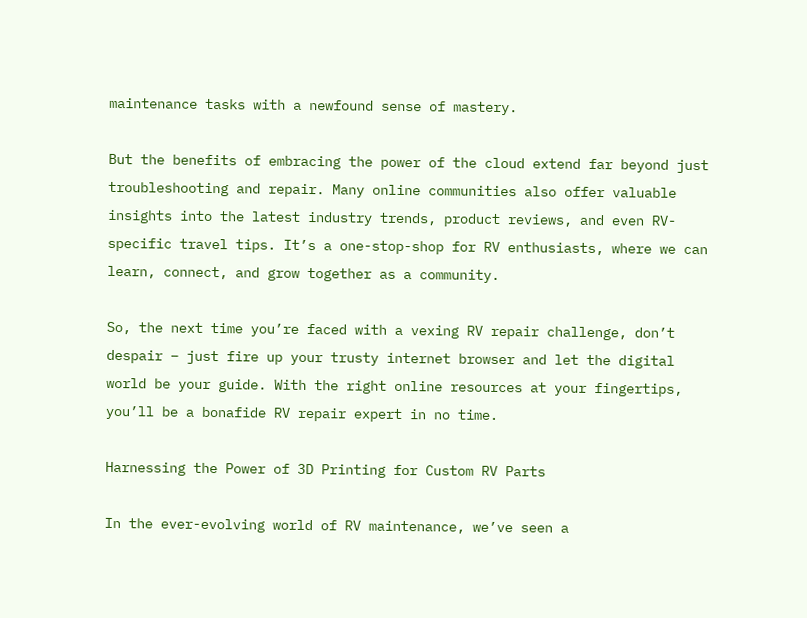maintenance tasks with a newfound sense of mastery.

But the benefits of embracing the power of the cloud extend far beyond just troubleshooting and repair. Many online communities also offer valuable insights into the latest industry trends, product reviews, and even RV-specific travel tips. It’s a one-stop-shop for RV enthusiasts, where we can learn, connect, and grow together as a community.

So, the next time you’re faced with a vexing RV repair challenge, don’t despair – just fire up your trusty internet browser and let the digital world be your guide. With the right online resources at your fingertips, you’ll be a bonafide RV repair expert in no time.

Harnessing the Power of 3D Printing for Custom RV Parts

In the ever-evolving world of RV maintenance, we’ve seen a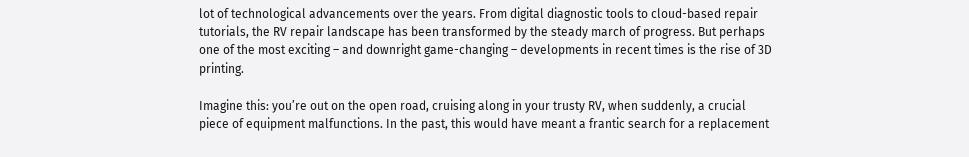lot of technological advancements over the years. From digital diagnostic tools to cloud-based repair tutorials, the RV repair landscape has been transformed by the steady march of progress. But perhaps one of the most exciting – and downright game-changing – developments in recent times is the rise of 3D printing.

Imagine this: you’re out on the open road, cruising along in your trusty RV, when suddenly, a crucial piece of equipment malfunctions. In the past, this would have meant a frantic search for a replacement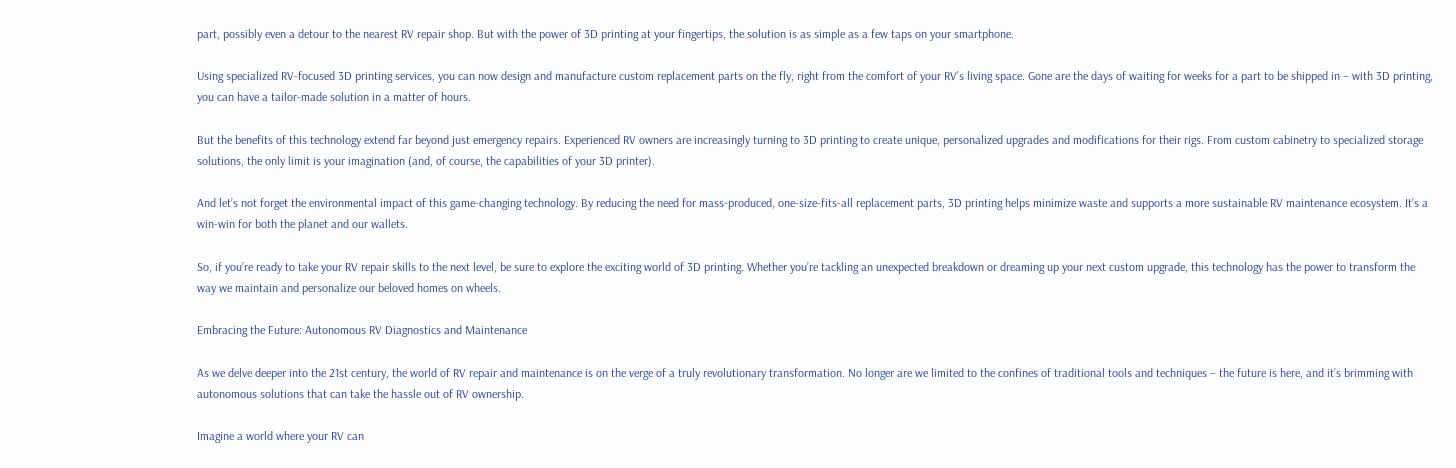part, possibly even a detour to the nearest RV repair shop. But with the power of 3D printing at your fingertips, the solution is as simple as a few taps on your smartphone.

Using specialized RV-focused 3D printing services, you can now design and manufacture custom replacement parts on the fly, right from the comfort of your RV’s living space. Gone are the days of waiting for weeks for a part to be shipped in – with 3D printing, you can have a tailor-made solution in a matter of hours.

But the benefits of this technology extend far beyond just emergency repairs. Experienced RV owners are increasingly turning to 3D printing to create unique, personalized upgrades and modifications for their rigs. From custom cabinetry to specialized storage solutions, the only limit is your imagination (and, of course, the capabilities of your 3D printer).

And let’s not forget the environmental impact of this game-changing technology. By reducing the need for mass-produced, one-size-fits-all replacement parts, 3D printing helps minimize waste and supports a more sustainable RV maintenance ecosystem. It’s a win-win for both the planet and our wallets.

So, if you’re ready to take your RV repair skills to the next level, be sure to explore the exciting world of 3D printing. Whether you’re tackling an unexpected breakdown or dreaming up your next custom upgrade, this technology has the power to transform the way we maintain and personalize our beloved homes on wheels.

Embracing the Future: Autonomous RV Diagnostics and Maintenance

As we delve deeper into the 21st century, the world of RV repair and maintenance is on the verge of a truly revolutionary transformation. No longer are we limited to the confines of traditional tools and techniques – the future is here, and it’s brimming with autonomous solutions that can take the hassle out of RV ownership.

Imagine a world where your RV can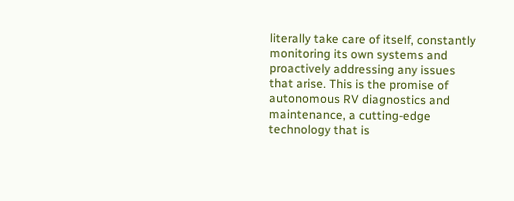literally take care of itself, constantly monitoring its own systems and proactively addressing any issues that arise. This is the promise of autonomous RV diagnostics and maintenance, a cutting-edge technology that is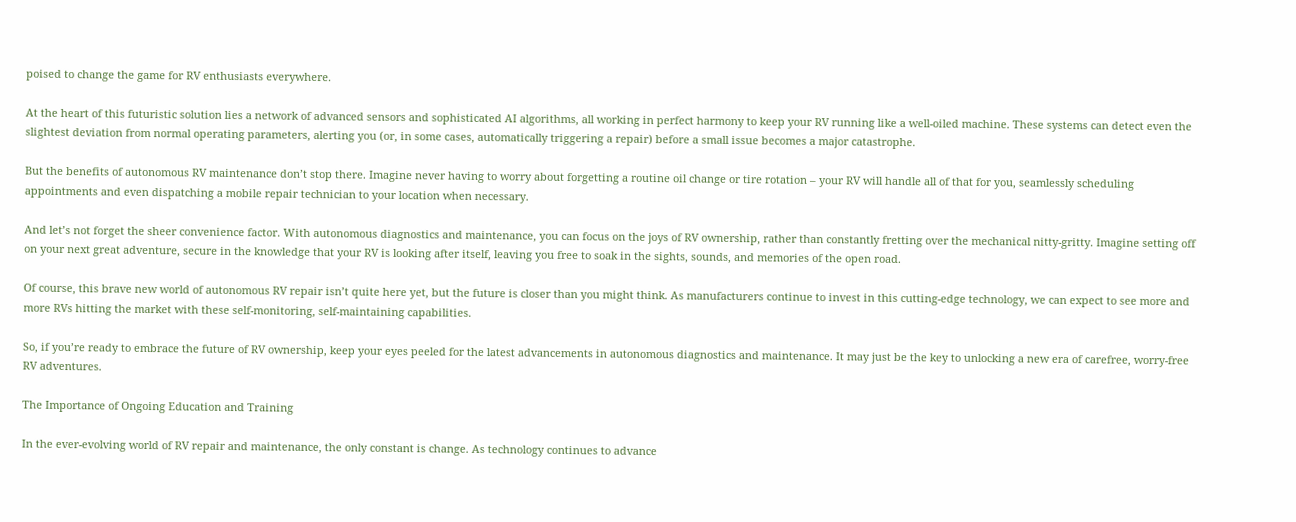poised to change the game for RV enthusiasts everywhere.

At the heart of this futuristic solution lies a network of advanced sensors and sophisticated AI algorithms, all working in perfect harmony to keep your RV running like a well-oiled machine. These systems can detect even the slightest deviation from normal operating parameters, alerting you (or, in some cases, automatically triggering a repair) before a small issue becomes a major catastrophe.

But the benefits of autonomous RV maintenance don’t stop there. Imagine never having to worry about forgetting a routine oil change or tire rotation – your RV will handle all of that for you, seamlessly scheduling appointments and even dispatching a mobile repair technician to your location when necessary.

And let’s not forget the sheer convenience factor. With autonomous diagnostics and maintenance, you can focus on the joys of RV ownership, rather than constantly fretting over the mechanical nitty-gritty. Imagine setting off on your next great adventure, secure in the knowledge that your RV is looking after itself, leaving you free to soak in the sights, sounds, and memories of the open road.

Of course, this brave new world of autonomous RV repair isn’t quite here yet, but the future is closer than you might think. As manufacturers continue to invest in this cutting-edge technology, we can expect to see more and more RVs hitting the market with these self-monitoring, self-maintaining capabilities.

So, if you’re ready to embrace the future of RV ownership, keep your eyes peeled for the latest advancements in autonomous diagnostics and maintenance. It may just be the key to unlocking a new era of carefree, worry-free RV adventures.

The Importance of Ongoing Education and Training

In the ever-evolving world of RV repair and maintenance, the only constant is change. As technology continues to advance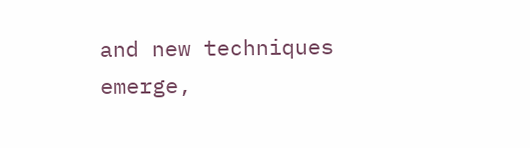and new techniques emerge,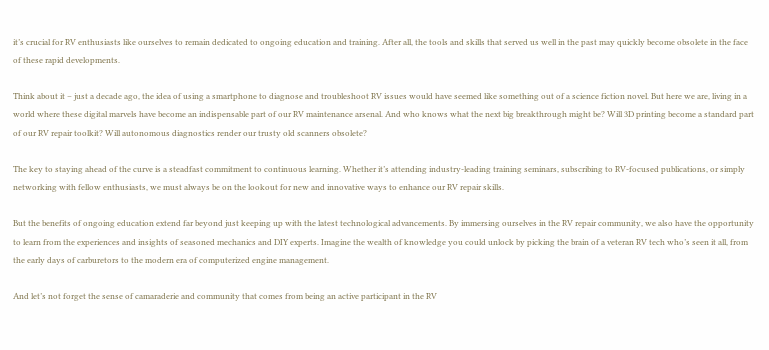it’s crucial for RV enthusiasts like ourselves to remain dedicated to ongoing education and training. After all, the tools and skills that served us well in the past may quickly become obsolete in the face of these rapid developments.

Think about it – just a decade ago, the idea of using a smartphone to diagnose and troubleshoot RV issues would have seemed like something out of a science fiction novel. But here we are, living in a world where these digital marvels have become an indispensable part of our RV maintenance arsenal. And who knows what the next big breakthrough might be? Will 3D printing become a standard part of our RV repair toolkit? Will autonomous diagnostics render our trusty old scanners obsolete?

The key to staying ahead of the curve is a steadfast commitment to continuous learning. Whether it’s attending industry-leading training seminars, subscribing to RV-focused publications, or simply networking with fellow enthusiasts, we must always be on the lookout for new and innovative ways to enhance our RV repair skills.

But the benefits of ongoing education extend far beyond just keeping up with the latest technological advancements. By immersing ourselves in the RV repair community, we also have the opportunity to learn from the experiences and insights of seasoned mechanics and DIY experts. Imagine the wealth of knowledge you could unlock by picking the brain of a veteran RV tech who’s seen it all, from the early days of carburetors to the modern era of computerized engine management.

And let’s not forget the sense of camaraderie and community that comes from being an active participant in the RV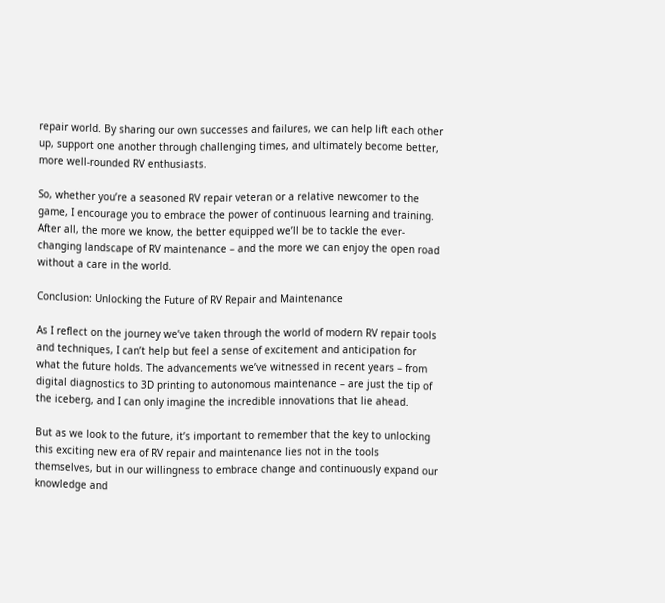repair world. By sharing our own successes and failures, we can help lift each other up, support one another through challenging times, and ultimately become better, more well-rounded RV enthusiasts.

So, whether you’re a seasoned RV repair veteran or a relative newcomer to the game, I encourage you to embrace the power of continuous learning and training. After all, the more we know, the better equipped we’ll be to tackle the ever-changing landscape of RV maintenance – and the more we can enjoy the open road without a care in the world.

Conclusion: Unlocking the Future of RV Repair and Maintenance

As I reflect on the journey we’ve taken through the world of modern RV repair tools and techniques, I can’t help but feel a sense of excitement and anticipation for what the future holds. The advancements we’ve witnessed in recent years – from digital diagnostics to 3D printing to autonomous maintenance – are just the tip of the iceberg, and I can only imagine the incredible innovations that lie ahead.

But as we look to the future, it’s important to remember that the key to unlocking this exciting new era of RV repair and maintenance lies not in the tools themselves, but in our willingness to embrace change and continuously expand our knowledge and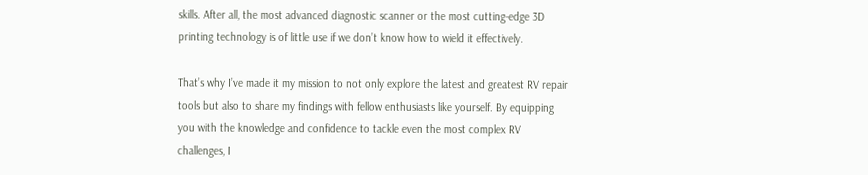skills. After all, the most advanced diagnostic scanner or the most cutting-edge 3D printing technology is of little use if we don’t know how to wield it effectively.

That’s why I’ve made it my mission to not only explore the latest and greatest RV repair tools but also to share my findings with fellow enthusiasts like yourself. By equipping you with the knowledge and confidence to tackle even the most complex RV challenges, I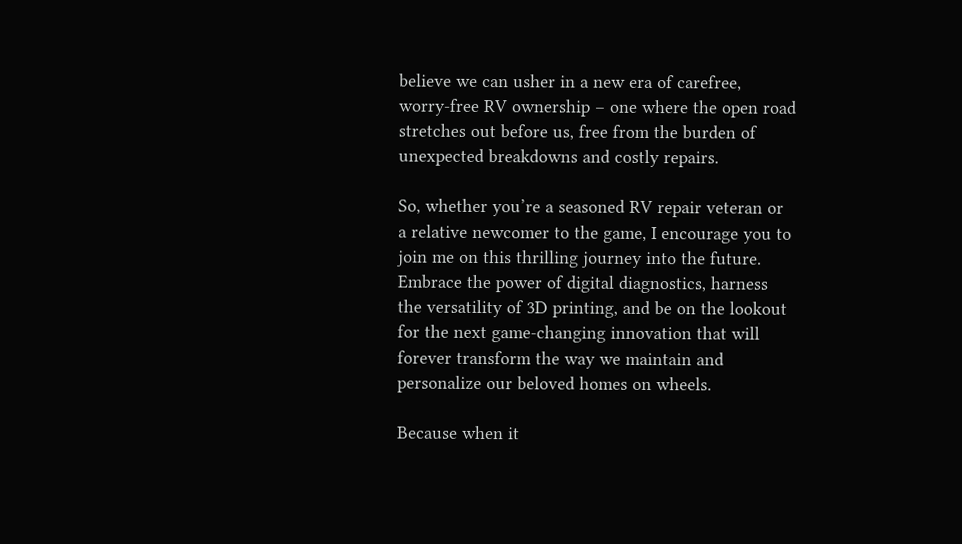believe we can usher in a new era of carefree, worry-free RV ownership – one where the open road stretches out before us, free from the burden of unexpected breakdowns and costly repairs.

So, whether you’re a seasoned RV repair veteran or a relative newcomer to the game, I encourage you to join me on this thrilling journey into the future. Embrace the power of digital diagnostics, harness the versatility of 3D printing, and be on the lookout for the next game-changing innovation that will forever transform the way we maintain and personalize our beloved homes on wheels.

Because when it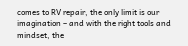comes to RV repair, the only limit is our imagination – and with the right tools and mindset, the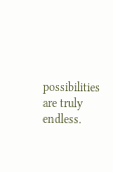possibilities are truly endless.